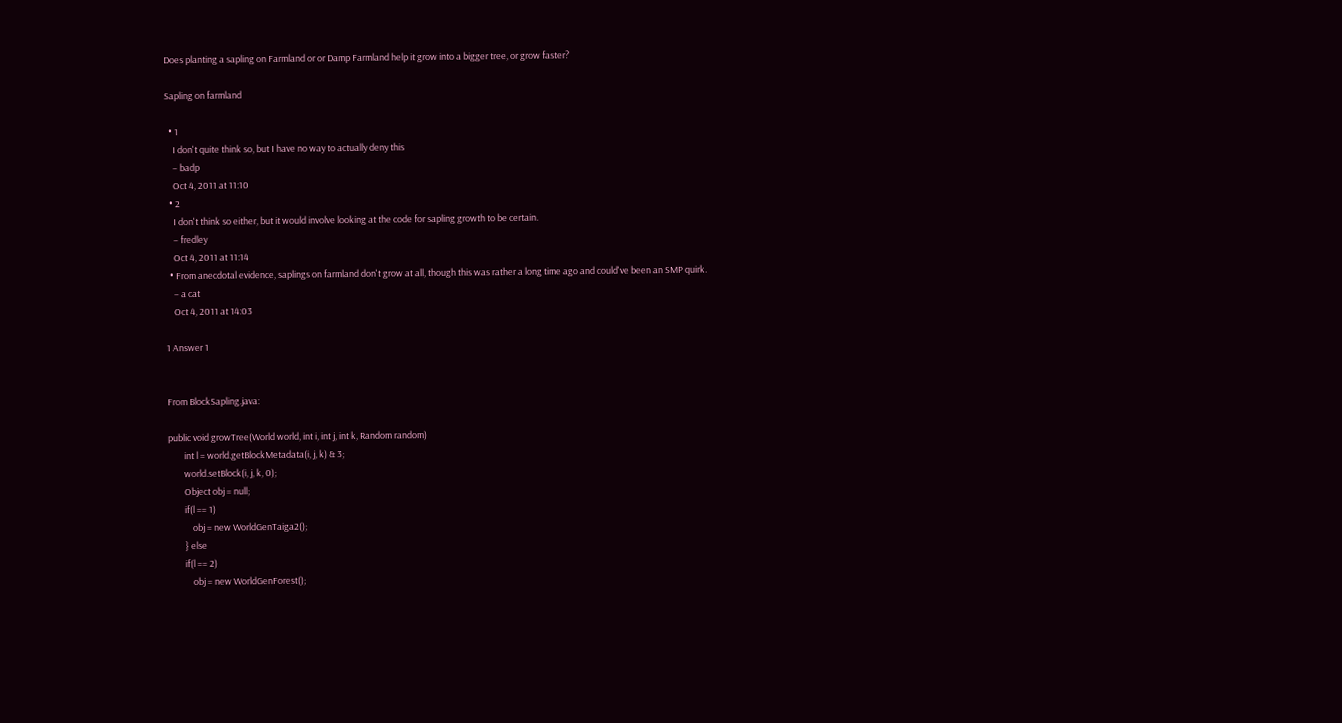Does planting a sapling on Farmland or or Damp Farmland help it grow into a bigger tree, or grow faster?

Sapling on farmland

  • 1
    I don't quite think so, but I have no way to actually deny this
    – badp
    Oct 4, 2011 at 11:10
  • 2
    I don't think so either, but it would involve looking at the code for sapling growth to be certain.
    – fredley
    Oct 4, 2011 at 11:14
  • From anecdotal evidence, saplings on farmland don't grow at all, though this was rather a long time ago and could've been an SMP quirk.
    – a cat
    Oct 4, 2011 at 14:03

1 Answer 1


From BlockSapling.java:

public void growTree(World world, int i, int j, int k, Random random)
        int l = world.getBlockMetadata(i, j, k) & 3;
        world.setBlock(i, j, k, 0);
        Object obj = null;
        if(l == 1)
            obj = new WorldGenTaiga2();
        } else
        if(l == 2)
            obj = new WorldGenForest();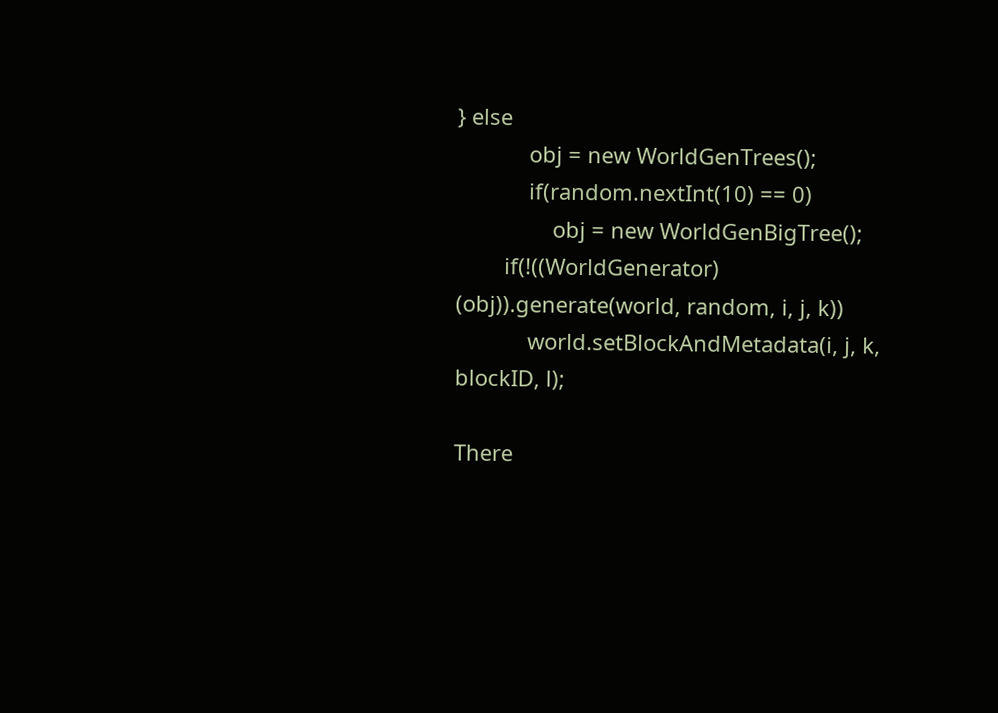} else
            obj = new WorldGenTrees();
            if(random.nextInt(10) == 0)
                obj = new WorldGenBigTree();
        if(!((WorldGenerator) (obj)).generate(world, random, i, j, k))
            world.setBlockAndMetadata(i, j, k, blockID, l);

There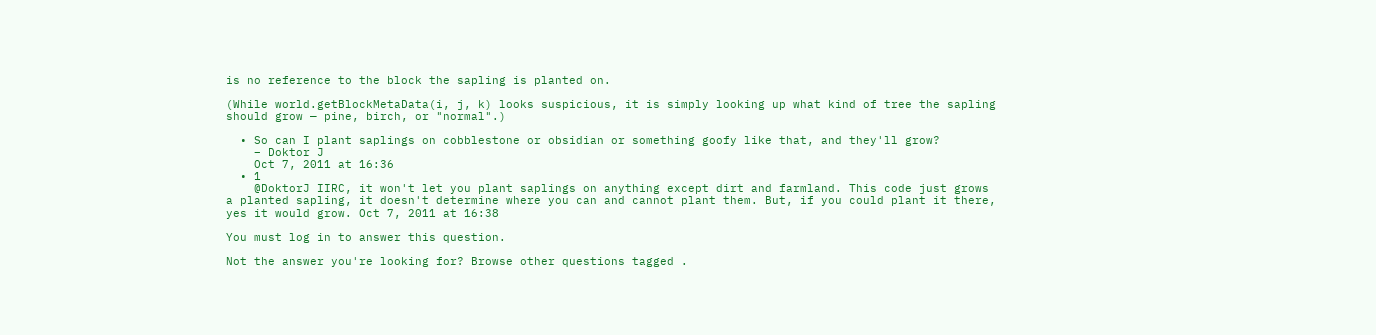is no reference to the block the sapling is planted on.

(While world.getBlockMetaData(i, j, k) looks suspicious, it is simply looking up what kind of tree the sapling should grow — pine, birch, or "normal".)

  • So can I plant saplings on cobblestone or obsidian or something goofy like that, and they'll grow?
    – Doktor J
    Oct 7, 2011 at 16:36
  • 1
    @DoktorJ IIRC, it won't let you plant saplings on anything except dirt and farmland. This code just grows a planted sapling, it doesn't determine where you can and cannot plant them. But, if you could plant it there, yes it would grow. Oct 7, 2011 at 16:38

You must log in to answer this question.

Not the answer you're looking for? Browse other questions tagged .